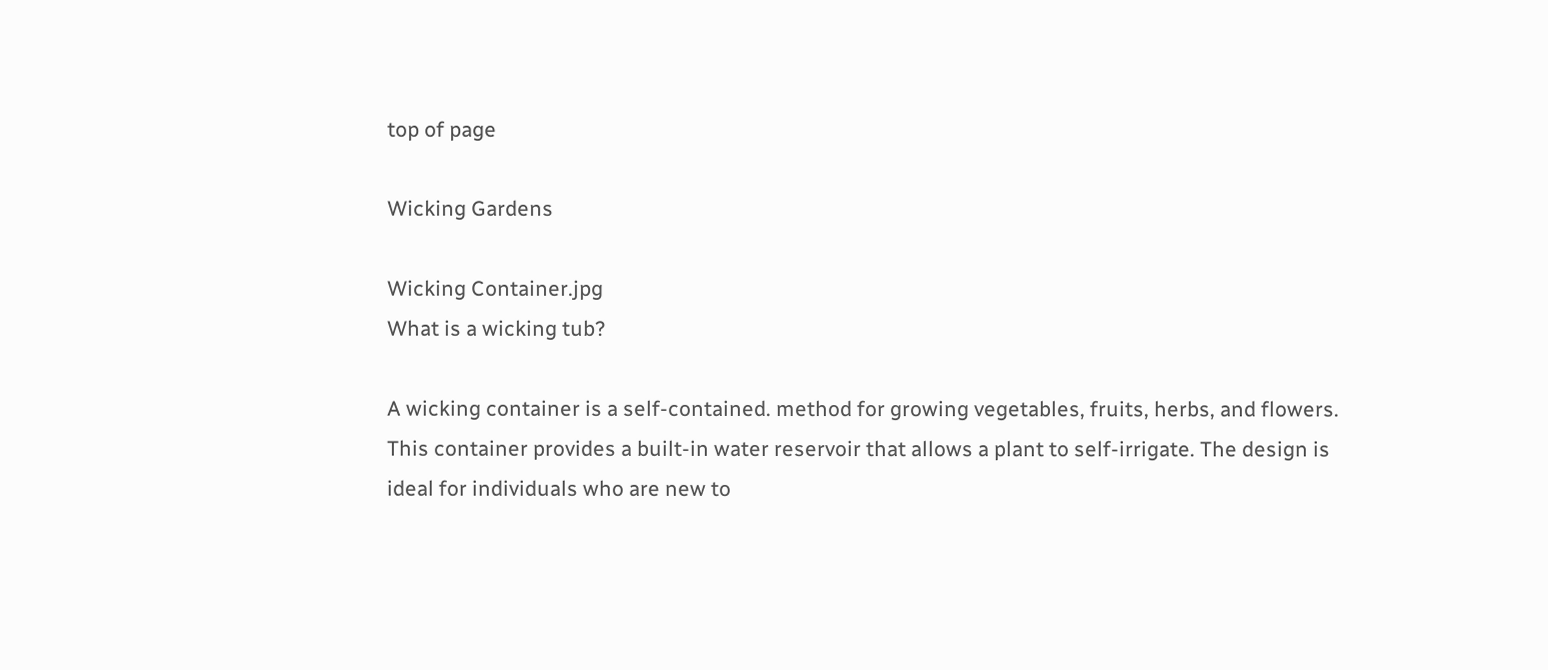top of page

Wicking Gardens

Wicking Container.jpg
What is a wicking tub?

A wicking container is a self-contained. method for growing vegetables, fruits, herbs, and flowers. This container provides a built-in water reservoir that allows a plant to self-irrigate. The design is ideal for individuals who are new to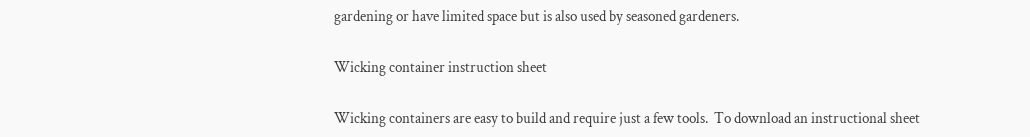gardening or have limited space but is also used by seasoned gardeners.

Wicking container instruction sheet

Wicking containers are easy to build and require just a few tools.  To download an instructional sheet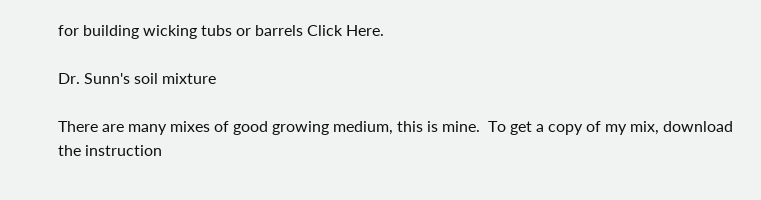for building wicking tubs or barrels Click Here.

Dr. Sunn's soil mixture

There are many mixes of good growing medium, this is mine.  To get a copy of my mix, download the instruction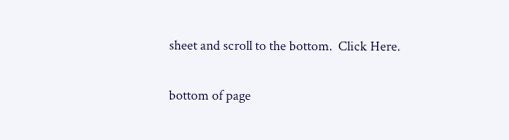sheet and scroll to the bottom.  Click Here.

bottom of page